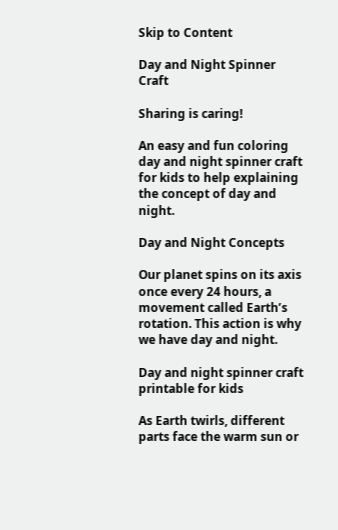Skip to Content

Day and Night Spinner Craft

Sharing is caring!

An easy and fun coloring day and night spinner craft for kids to help explaining the concept of day and night.

Day and Night Concepts

Our planet spins on its axis once every 24 hours, a movement called Earth’s rotation. This action is why we have day and night.

Day and night spinner craft printable for kids

As Earth twirls, different parts face the warm sun or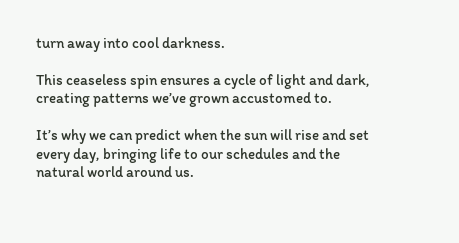turn away into cool darkness.

This ceaseless spin ensures a cycle of light and dark, creating patterns we’ve grown accustomed to.

It’s why we can predict when the sun will rise and set every day, bringing life to our schedules and the natural world around us.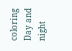coloring Day and night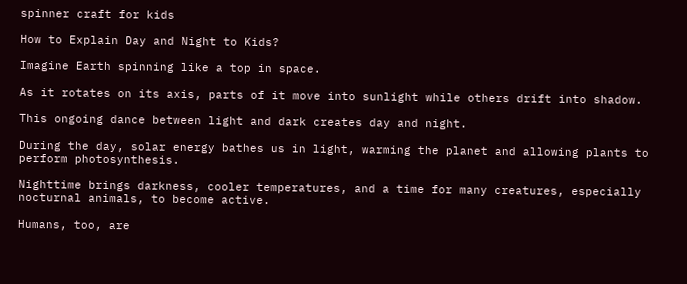spinner craft for kids

How to Explain Day and Night to Kids?

Imagine Earth spinning like a top in space.

As it rotates on its axis, parts of it move into sunlight while others drift into shadow.

This ongoing dance between light and dark creates day and night.

During the day, solar energy bathes us in light, warming the planet and allowing plants to perform photosynthesis.

Nighttime brings darkness, cooler temperatures, and a time for many creatures, especially nocturnal animals, to become active.

Humans, too, are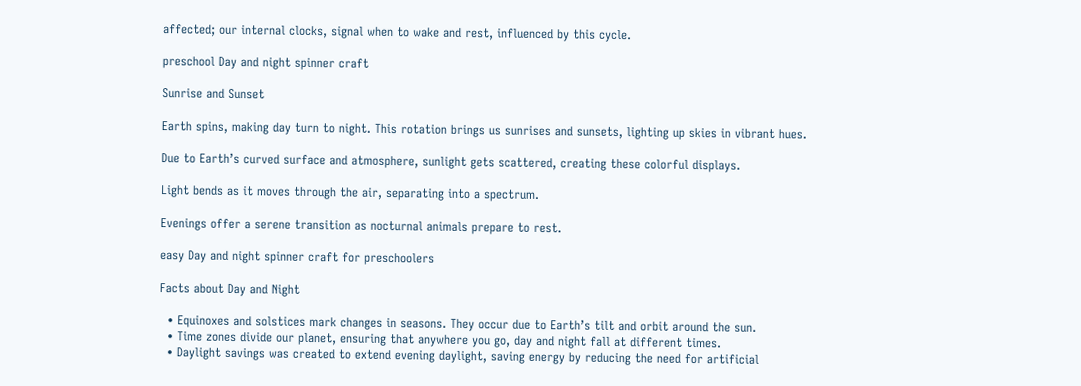affected; our internal clocks, signal when to wake and rest, influenced by this cycle.

preschool Day and night spinner craft

Sunrise and Sunset

Earth spins, making day turn to night. This rotation brings us sunrises and sunsets, lighting up skies in vibrant hues.

Due to Earth’s curved surface and atmosphere, sunlight gets scattered, creating these colorful displays.

Light bends as it moves through the air, separating into a spectrum.

Evenings offer a serene transition as nocturnal animals prepare to rest.

easy Day and night spinner craft for preschoolers

Facts about Day and Night

  • Equinoxes and solstices mark changes in seasons. They occur due to Earth’s tilt and orbit around the sun.
  • Time zones divide our planet, ensuring that anywhere you go, day and night fall at different times.
  • Daylight savings was created to extend evening daylight, saving energy by reducing the need for artificial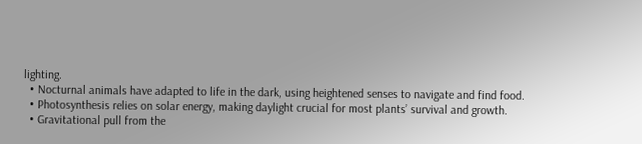lighting.
  • Nocturnal animals have adapted to life in the dark, using heightened senses to navigate and find food.
  • Photosynthesis relies on solar energy, making daylight crucial for most plants’ survival and growth.
  • Gravitational pull from the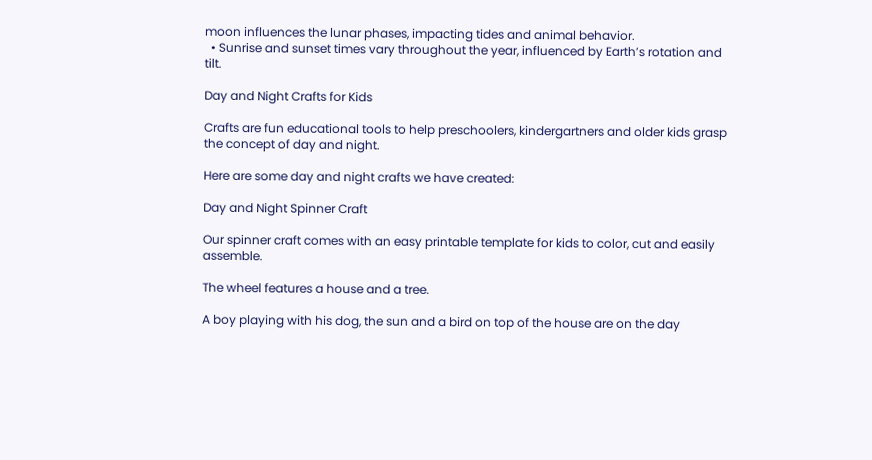moon influences the lunar phases, impacting tides and animal behavior.
  • Sunrise and sunset times vary throughout the year, influenced by Earth’s rotation and tilt.

Day and Night Crafts for Kids

Crafts are fun educational tools to help preschoolers, kindergartners and older kids grasp the concept of day and night.

Here are some day and night crafts we have created:

Day and Night Spinner Craft

Our spinner craft comes with an easy printable template for kids to color, cut and easily assemble.

The wheel features a house and a tree.

A boy playing with his dog, the sun and a bird on top of the house are on the day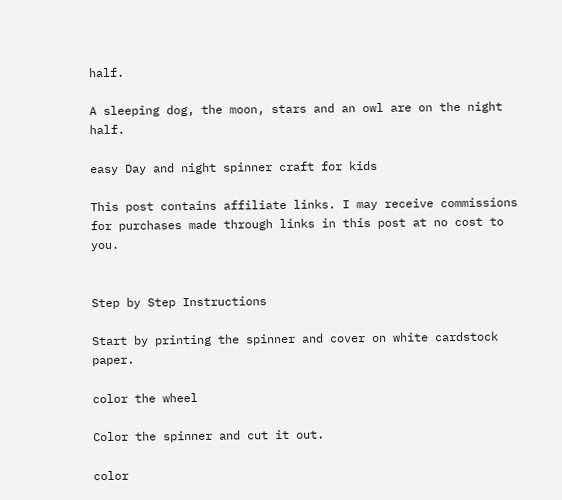half.

A sleeping dog, the moon, stars and an owl are on the night half.

easy Day and night spinner craft for kids

This post contains affiliate links. I may receive commissions for purchases made through links in this post at no cost to you.


Step by Step Instructions

Start by printing the spinner and cover on white cardstock paper.

color the wheel

Color the spinner and cut it out.

color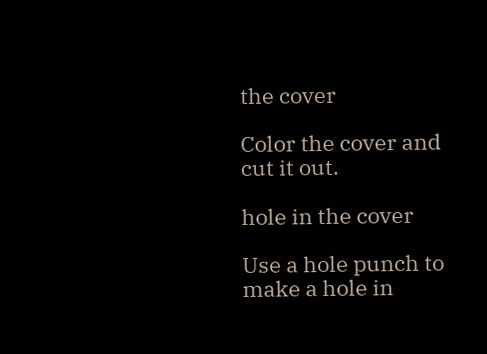the cover

Color the cover and cut it out.

hole in the cover

Use a hole punch to make a hole in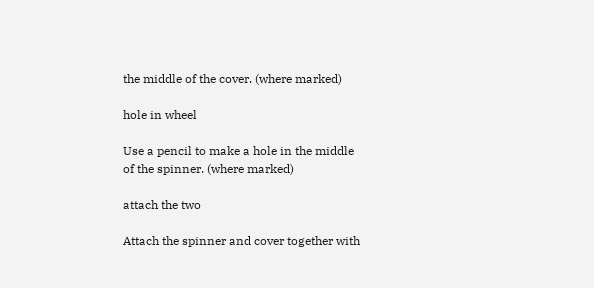the middle of the cover. (where marked)

hole in wheel

Use a pencil to make a hole in the middle of the spinner. (where marked)

attach the two

Attach the spinner and cover together with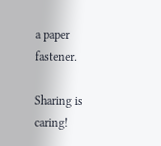a paper fastener.

Sharing is caring!